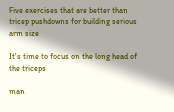Five exercises that are better than tricep pushdowns for building serious arm size

It's time to focus on the long head of the triceps

man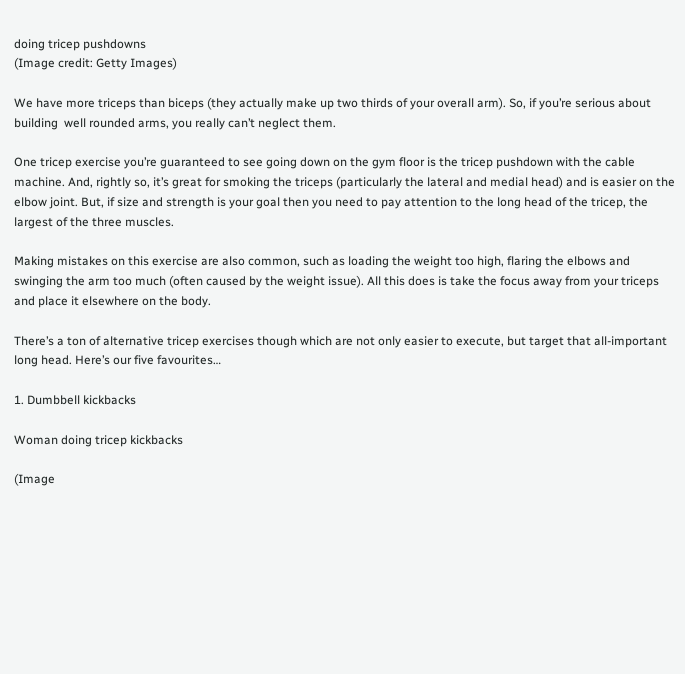doing tricep pushdowns
(Image credit: Getty Images)

We have more triceps than biceps (they actually make up two thirds of your overall arm). So, if you’re serious about building  well rounded arms, you really can’t neglect them.

One tricep exercise you’re guaranteed to see going down on the gym floor is the tricep pushdown with the cable machine. And, rightly so, it’s great for smoking the triceps (particularly the lateral and medial head) and is easier on the elbow joint. But, if size and strength is your goal then you need to pay attention to the long head of the tricep, the largest of the three muscles.

Making mistakes on this exercise are also common, such as loading the weight too high, flaring the elbows and swinging the arm too much (often caused by the weight issue). All this does is take the focus away from your triceps and place it elsewhere on the body.

There’s a ton of alternative tricep exercises though which are not only easier to execute, but target that all-important long head. Here’s our five favourites…

1. Dumbbell kickbacks

Woman doing tricep kickbacks

(Image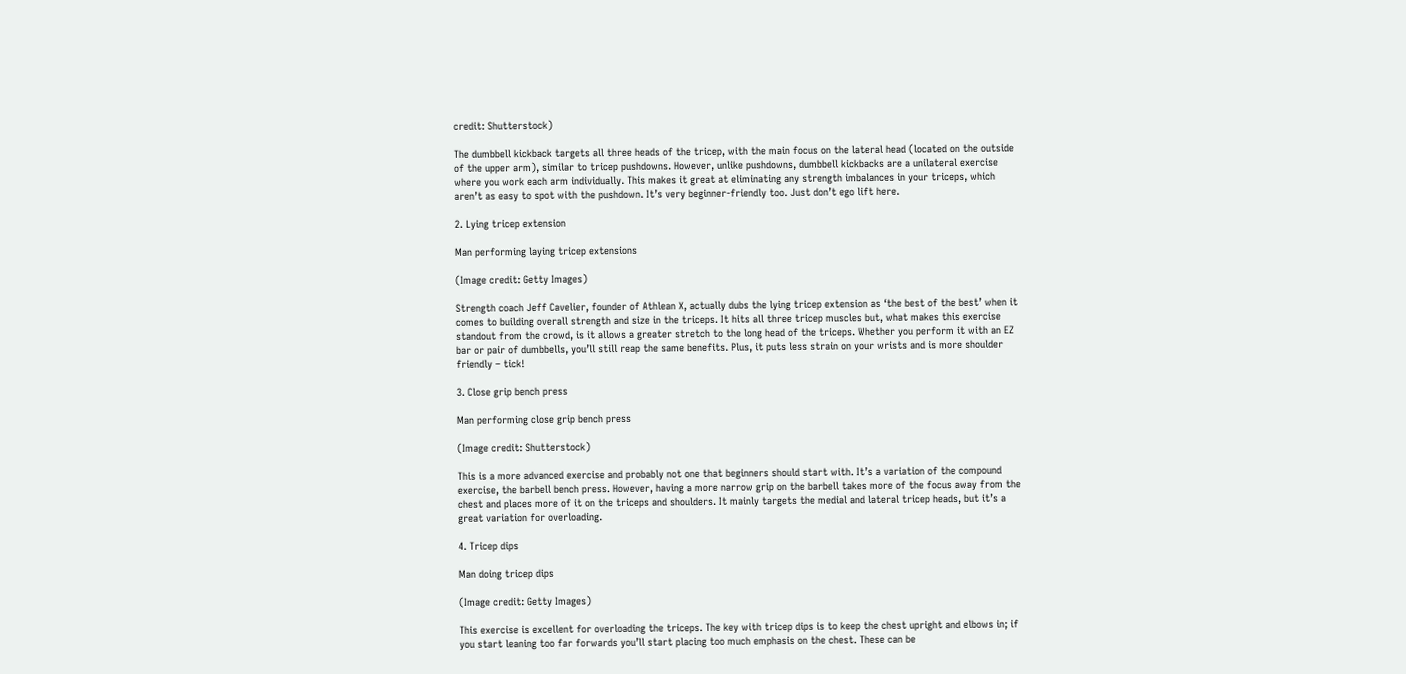credit: Shutterstock)

The dumbbell kickback targets all three heads of the tricep, with the main focus on the lateral head (located on the outside of the upper arm), similar to tricep pushdowns. However, unlike pushdowns, dumbbell kickbacks are a unilateral exercise where you work each arm individually. This makes it great at eliminating any strength imbalances in your triceps, which aren’t as easy to spot with the pushdown. It’s very beginner-friendly too. Just don’t ego lift here.

2. Lying tricep extension

Man performing laying tricep extensions

(Image credit: Getty Images)

Strength coach Jeff Cavelier, founder of Athlean X, actually dubs the lying tricep extension as ‘the best of the best’ when it comes to building overall strength and size in the triceps. It hits all three tricep muscles but, what makes this exercise standout from the crowd, is it allows a greater stretch to the long head of the triceps. Whether you perform it with an EZ bar or pair of dumbbells, you’ll still reap the same benefits. Plus, it puts less strain on your wrists and is more shoulder friendly – tick!

3. Close grip bench press

Man performing close grip bench press

(Image credit: Shutterstock)

This is a more advanced exercise and probably not one that beginners should start with. It’s a variation of the compound exercise, the barbell bench press. However, having a more narrow grip on the barbell takes more of the focus away from the chest and places more of it on the triceps and shoulders. It mainly targets the medial and lateral tricep heads, but it’s a great variation for overloading.

4. Tricep dips

Man doing tricep dips

(Image credit: Getty Images)

This exercise is excellent for overloading the triceps. The key with tricep dips is to keep the chest upright and elbows in; if you start leaning too far forwards you’ll start placing too much emphasis on the chest. These can be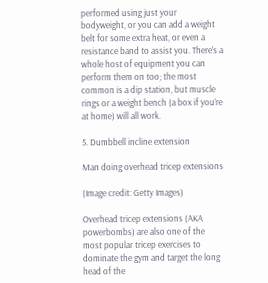performed using just your bodyweight, or you can add a weight belt for some extra heat, or even a resistance band to assist you. There’s a whole host of equipment you can perform them on too; the most common is a dip station, but muscle rings or a weight bench (a box if you’re at home) will all work.

5. Dumbbell incline extension

Man doing overhead tricep extensions

(Image credit: Getty Images)

Overhead tricep extensions (AKA powerbombs) are also one of the most popular tricep exercises to dominate the gym and target the long head of the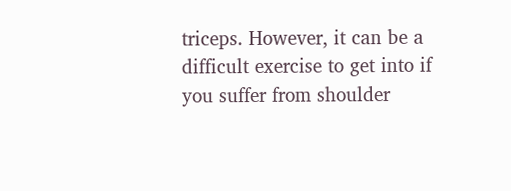triceps. However, it can be a difficult exercise to get into if you suffer from shoulder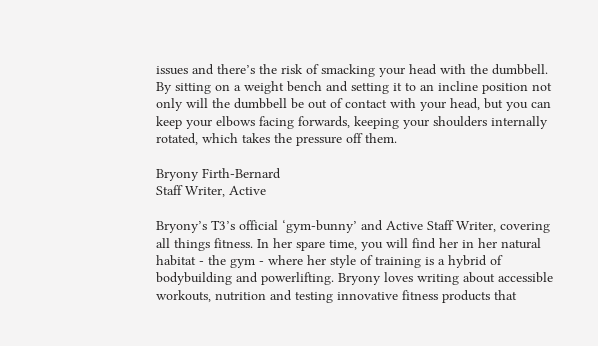issues and there’s the risk of smacking your head with the dumbbell. By sitting on a weight bench and setting it to an incline position not only will the dumbbell be out of contact with your head, but you can keep your elbows facing forwards, keeping your shoulders internally rotated, which takes the pressure off them.

Bryony Firth-Bernard
Staff Writer, Active

Bryony’s T3’s official ‘gym-bunny’ and Active Staff Writer, covering all things fitness. In her spare time, you will find her in her natural habitat - the gym - where her style of training is a hybrid of bodybuilding and powerlifting. Bryony loves writing about accessible workouts, nutrition and testing innovative fitness products that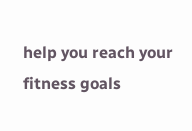help you reach your fitness goals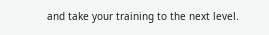and take your training to the next level.